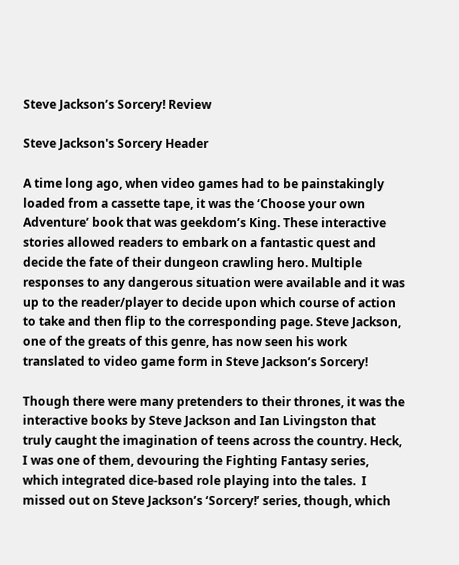Steve Jackson’s Sorcery! Review

Steve Jackson's Sorcery Header

A time long ago, when video games had to be painstakingly loaded from a cassette tape, it was the ‘Choose your own Adventure’ book that was geekdom’s King. These interactive stories allowed readers to embark on a fantastic quest and decide the fate of their dungeon crawling hero. Multiple responses to any dangerous situation were available and it was up to the reader/player to decide upon which course of action to take and then flip to the corresponding page. Steve Jackson, one of the greats of this genre, has now seen his work translated to video game form in Steve Jackson’s Sorcery!

Though there were many pretenders to their thrones, it was the interactive books by Steve Jackson and Ian Livingston that truly caught the imagination of teens across the country. Heck, I was one of them, devouring the Fighting Fantasy series, which integrated dice-based role playing into the tales.  I missed out on Steve Jackson’s ‘Sorcery!’ series, though, which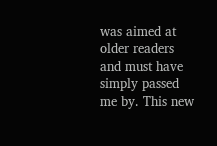was aimed at older readers and must have simply passed me by. This new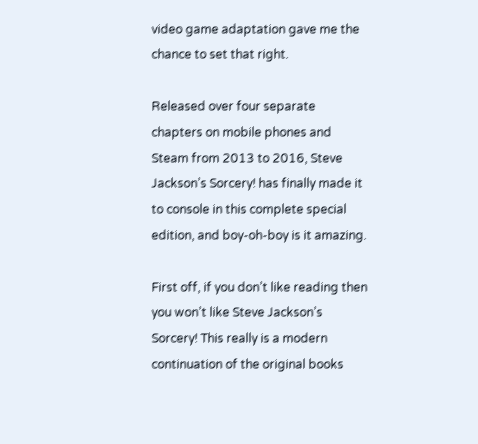video game adaptation gave me the chance to set that right.

Released over four separate chapters on mobile phones and Steam from 2013 to 2016, Steve Jackson’s Sorcery! has finally made it to console in this complete special edition, and boy-oh-boy is it amazing.

First off, if you don’t like reading then you won’t like Steve Jackson’s Sorcery! This really is a modern continuation of the original books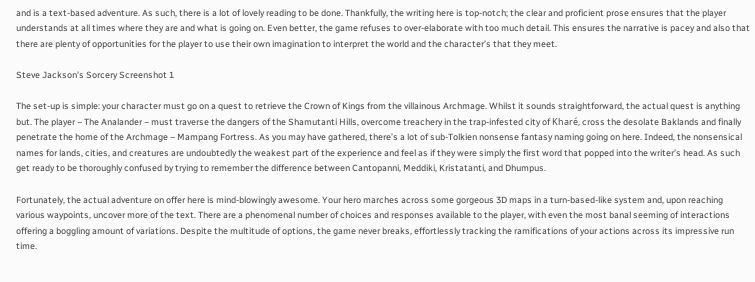and is a text-based adventure. As such, there is a lot of lovely reading to be done. Thankfully, the writing here is top-notch; the clear and proficient prose ensures that the player understands at all times where they are and what is going on. Even better, the game refuses to over-elaborate with too much detail. This ensures the narrative is pacey and also that there are plenty of opportunities for the player to use their own imagination to interpret the world and the character’s that they meet.

Steve Jackson's Sorcery Screenshot 1

The set-up is simple: your character must go on a quest to retrieve the Crown of Kings from the villainous Archmage. Whilst it sounds straightforward, the actual quest is anything but. The player – The Analander – must traverse the dangers of the Shamutanti Hills, overcome treachery in the trap-infested city of Kharé, cross the desolate Baklands and finally penetrate the home of the Archmage – Mampang Fortress. As you may have gathered, there’s a lot of sub-Tolkien nonsense fantasy naming going on here. Indeed, the nonsensical names for lands, cities, and creatures are undoubtedly the weakest part of the experience and feel as if they were simply the first word that popped into the writer’s head. As such get ready to be thoroughly confused by trying to remember the difference between Cantopanni, Meddiki, Kristatanti, and Dhumpus.

Fortunately, the actual adventure on offer here is mind-blowingly awesome. Your hero marches across some gorgeous 3D maps in a turn-based-like system and, upon reaching various waypoints, uncover more of the text. There are a phenomenal number of choices and responses available to the player, with even the most banal seeming of interactions offering a boggling amount of variations. Despite the multitude of options, the game never breaks, effortlessly tracking the ramifications of your actions across its impressive run time.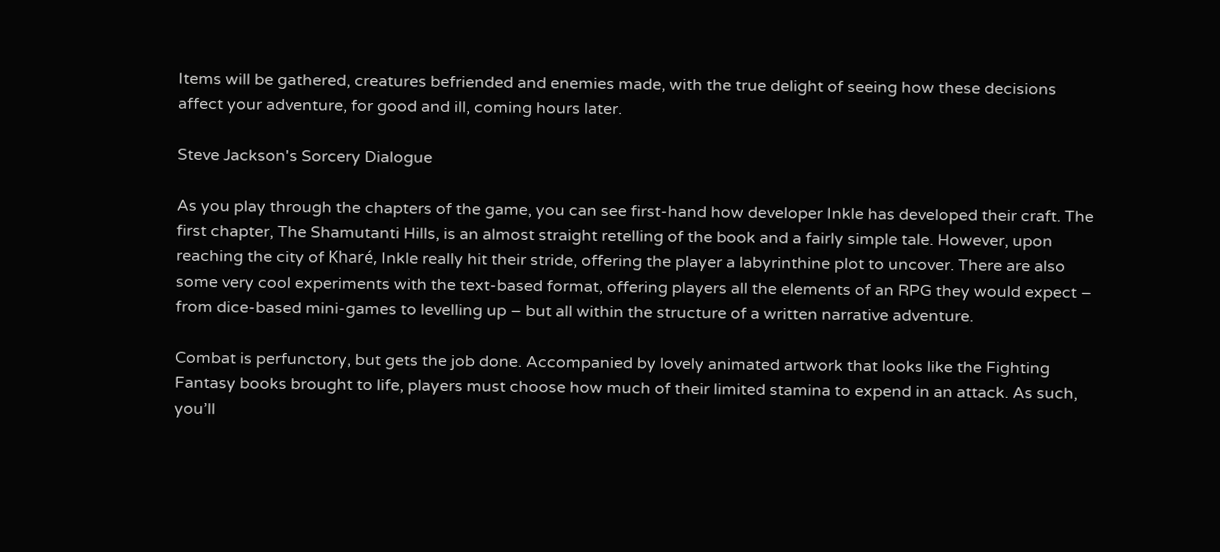Items will be gathered, creatures befriended and enemies made, with the true delight of seeing how these decisions affect your adventure, for good and ill, coming hours later.

Steve Jackson's Sorcery Dialogue

As you play through the chapters of the game, you can see first-hand how developer Inkle has developed their craft. The first chapter, The Shamutanti Hills, is an almost straight retelling of the book and a fairly simple tale. However, upon reaching the city of Kharé, Inkle really hit their stride, offering the player a labyrinthine plot to uncover. There are also some very cool experiments with the text-based format, offering players all the elements of an RPG they would expect – from dice-based mini-games to levelling up – but all within the structure of a written narrative adventure.

Combat is perfunctory, but gets the job done. Accompanied by lovely animated artwork that looks like the Fighting Fantasy books brought to life, players must choose how much of their limited stamina to expend in an attack. As such, you’ll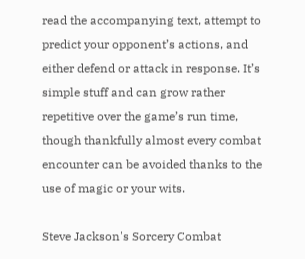read the accompanying text, attempt to predict your opponent’s actions, and either defend or attack in response. It’s simple stuff and can grow rather repetitive over the game’s run time, though thankfully almost every combat encounter can be avoided thanks to the use of magic or your wits.

Steve Jackson's Sorcery Combat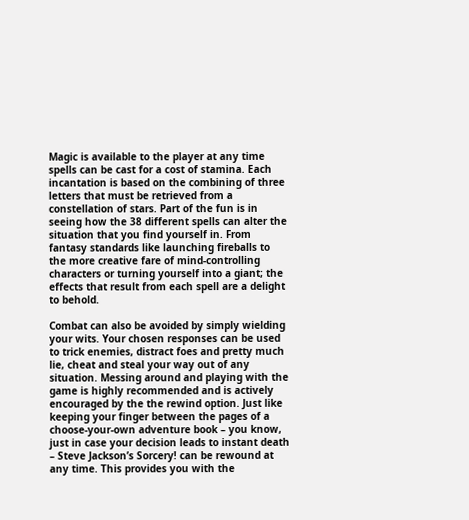Magic is available to the player at any time spells can be cast for a cost of stamina. Each incantation is based on the combining of three letters that must be retrieved from a constellation of stars. Part of the fun is in seeing how the 38 different spells can alter the situation that you find yourself in. From fantasy standards like launching fireballs to the more creative fare of mind-controlling characters or turning yourself into a giant; the effects that result from each spell are a delight to behold.

Combat can also be avoided by simply wielding your wits. Your chosen responses can be used to trick enemies, distract foes and pretty much lie, cheat and steal your way out of any situation. Messing around and playing with the game is highly recommended and is actively encouraged by the the rewind option. Just like keeping your finger between the pages of a choose-your-own adventure book – you know, just in case your decision leads to instant death – Steve Jackson’s Sorcery! can be rewound at any time. This provides you with the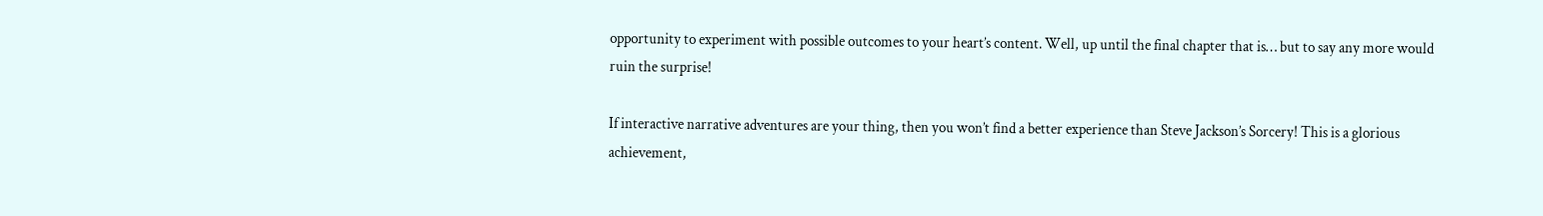opportunity to experiment with possible outcomes to your heart’s content. Well, up until the final chapter that is… but to say any more would ruin the surprise!

If interactive narrative adventures are your thing, then you won’t find a better experience than Steve Jackson’s Sorcery! This is a glorious achievement,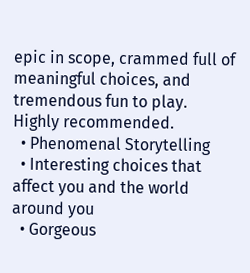epic in scope, crammed full of meaningful choices, and tremendous fun to play. Highly recommended.
  • Phenomenal Storytelling
  • Interesting choices that affect you and the world around you
  • Gorgeous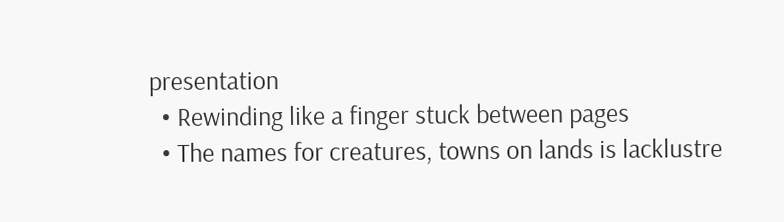presentation
  • Rewinding like a finger stuck between pages
  • The names for creatures, towns on lands is lacklustre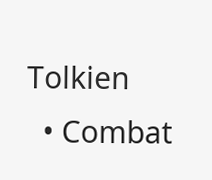Tolkien
  • Combat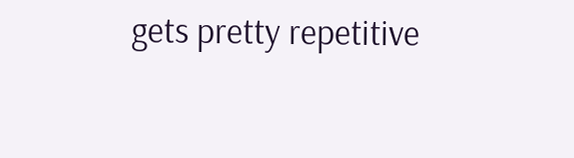gets pretty repetitive